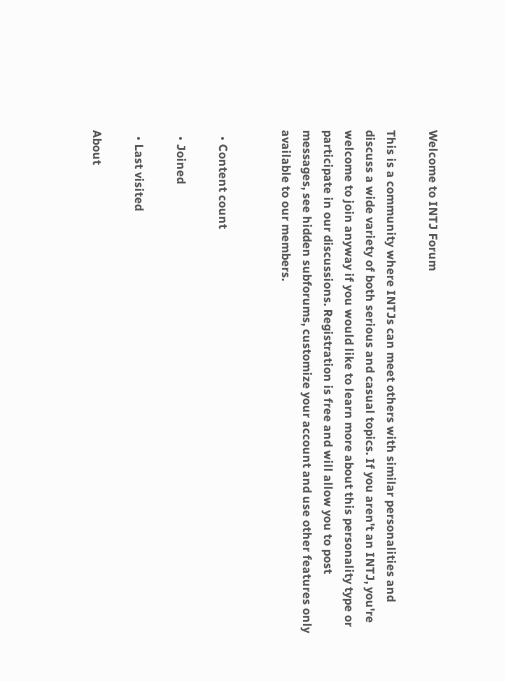Welcome to INTJ Forum

This is a community where INTJs can meet others with similar personalities and discuss a wide variety of both serious and casual topics. If you aren't an INTJ, you're welcome to join anyway if you would like to learn more about this personality type or participate in our discussions. Registration is free and will allow you to post messages, see hidden subforums, customize your account and use other features only available to our members.


  • Content count

  • Joined

  • Last visited

About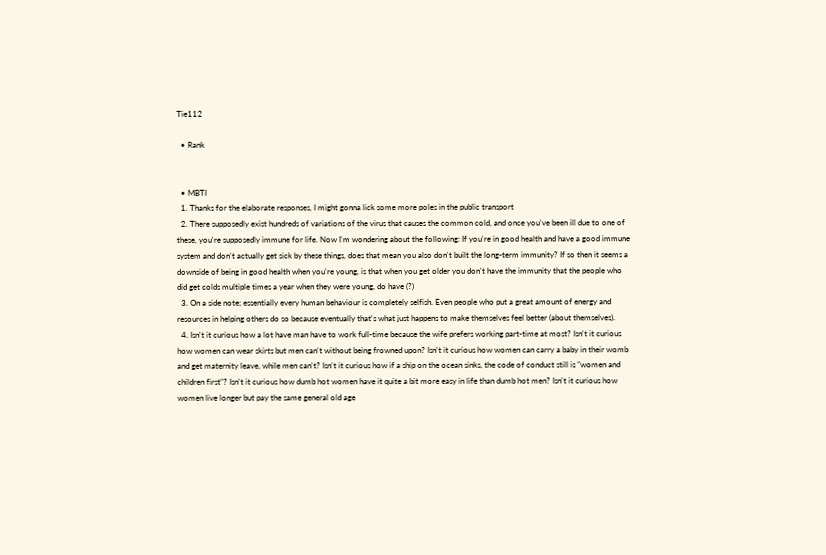Tie112

  • Rank


  • MBTI
  1. Thanks for the elaborate responses, I might gonna lick some more poles in the public transport
  2. There supposedly exist hundreds of variations of the virus that causes the common cold, and once you've been ill due to one of these, you're supposedly immune for life. Now I'm wondering about the following: If you're in good health and have a good immune system and don't actually get sick by these things, does that mean you also don't built the long-term immunity? If so then it seems a downside of being in good health when you're young, is that when you get older you don't have the immunity that the people who did get colds multiple times a year when they were young, do have (?)
  3. On a side note; essentially every human behaviour is completely selfish. Even people who put a great amount of energy and resources in helping others do so because eventually that's what just happens to make themselves feel better (about themselves).
  4. Isn't it curious how a lot have man have to work full-time because the wife prefers working part-time at most? Isn't it curious how women can wear skirts but men can't without being frowned upon? Isn't it curious how women can carry a baby in their womb and get maternity leave, while men can't? Isn't it curious how if a ship on the ocean sinks, the code of conduct still is "women and children first"? Isn't it curious how dumb hot women have it quite a bit more easy in life than dumb hot men? Isn't it curious how women live longer but pay the same general old age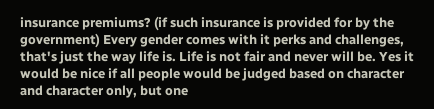insurance premiums? (if such insurance is provided for by the government) Every gender comes with it perks and challenges, that's just the way life is. Life is not fair and never will be. Yes it would be nice if all people would be judged based on character and character only, but one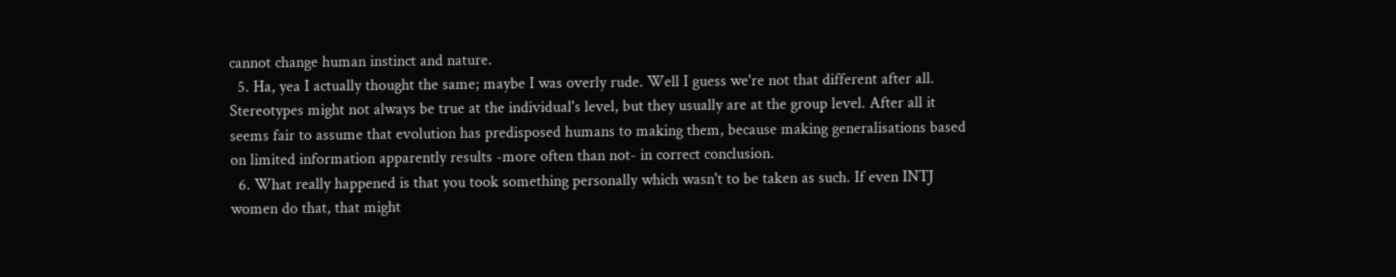cannot change human instinct and nature.
  5. Ha, yea I actually thought the same; maybe I was overly rude. Well I guess we're not that different after all. Stereotypes might not always be true at the individual's level, but they usually are at the group level. After all it seems fair to assume that evolution has predisposed humans to making them, because making generalisations based on limited information apparently results -more often than not- in correct conclusion.
  6. What really happened is that you took something personally which wasn't to be taken as such. If even INTJ women do that, that might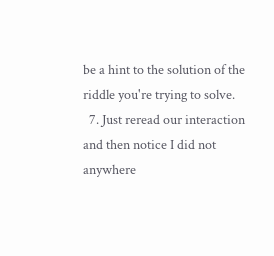be a hint to the solution of the riddle you're trying to solve.
  7. Just reread our interaction and then notice I did not anywhere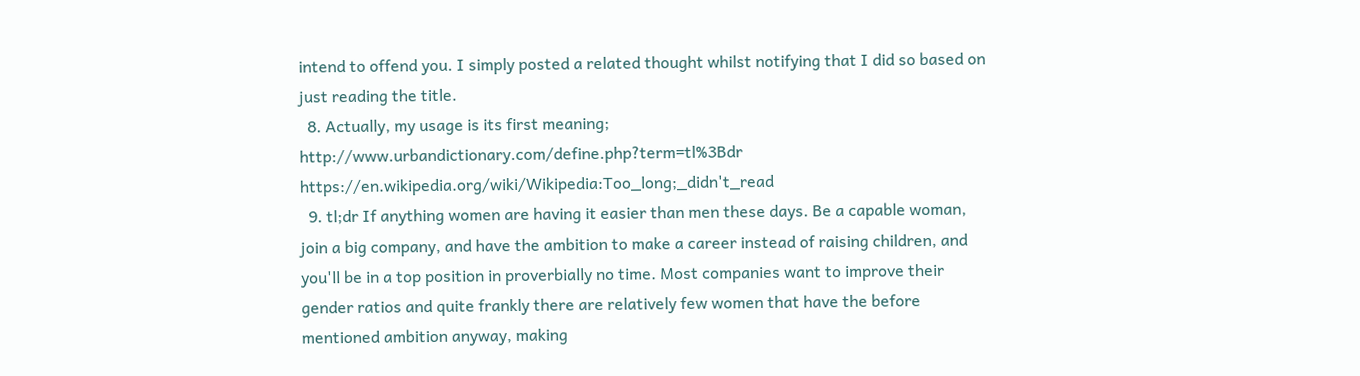intend to offend you. I simply posted a related thought whilst notifying that I did so based on just reading the title.
  8. Actually, my usage is its first meaning; http://www.urbandictionary.com/define.php?term=tl%3Bdr https://en.wikipedia.org/wiki/Wikipedia:Too_long;_didn't_read
  9. tl;dr If anything women are having it easier than men these days. Be a capable woman, join a big company, and have the ambition to make a career instead of raising children, and you'll be in a top position in proverbially no time. Most companies want to improve their gender ratios and quite frankly there are relatively few women that have the before mentioned ambition anyway, making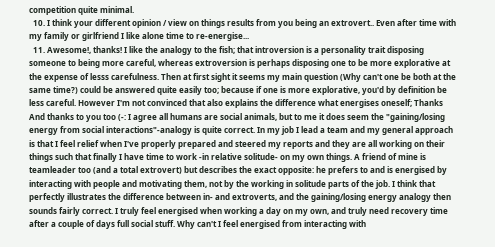competition quite minimal.
  10. I think your different opinion / view on things results from you being an extrovert.. Even after time with my family or girlfriend I like alone time to re-energise...
  11. Awesome!, thanks! I like the analogy to the fish; that introversion is a personality trait disposing someone to being more careful, whereas extroversion is perhaps disposing one to be more explorative at the expense of lesss carefulness. Then at first sight it seems my main question (Why can't one be both at the same time?) could be answered quite easily too; because if one is more explorative, you'd by definition be less careful. However I'm not convinced that also explains the difference what energises oneself; Thanks And thanks to you too (-: I agree all humans are social animals, but to me it does seem the "gaining/losing energy from social interactions"-analogy is quite correct. In my job I lead a team and my general approach is that I feel relief when I've properly prepared and steered my reports and they are all working on their things such that finally I have time to work -in relative solitude- on my own things. A friend of mine is teamleader too (and a total extrovert) but describes the exact opposite: he prefers to and is energised by interacting with people and motivating them, not by the working in solitude parts of the job. I think that perfectly illustrates the difference between in- and extroverts, and the gaining/losing energy analogy then sounds fairly correct. I truly feel energised when working a day on my own, and truly need recovery time after a couple of days full social stuff. Why can't I feel energised from interacting with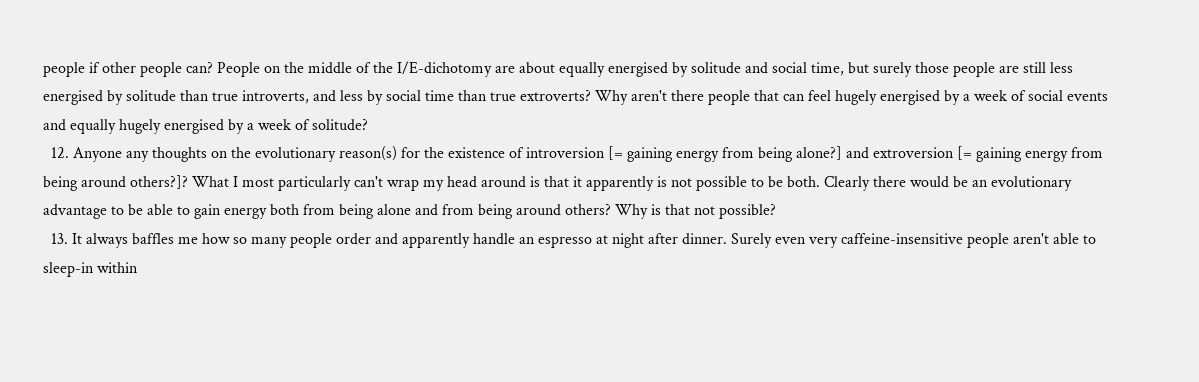people if other people can? People on the middle of the I/E-dichotomy are about equally energised by solitude and social time, but surely those people are still less energised by solitude than true introverts, and less by social time than true extroverts? Why aren't there people that can feel hugely energised by a week of social events and equally hugely energised by a week of solitude?
  12. Anyone any thoughts on the evolutionary reason(s) for the existence of introversion [= gaining energy from being alone?] and extroversion [= gaining energy from being around others?]? What I most particularly can't wrap my head around is that it apparently is not possible to be both. Clearly there would be an evolutionary advantage to be able to gain energy both from being alone and from being around others? Why is that not possible?
  13. It always baffles me how so many people order and apparently handle an espresso at night after dinner. Surely even very caffeine-insensitive people aren't able to sleep-in within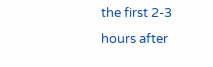the first 2-3 hours after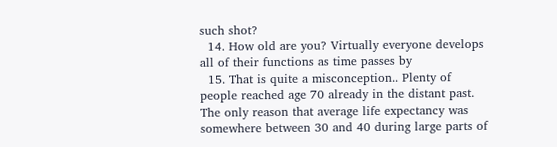such shot?
  14. How old are you? Virtually everyone develops all of their functions as time passes by
  15. That is quite a misconception.. Plenty of people reached age 70 already in the distant past. The only reason that average life expectancy was somewhere between 30 and 40 during large parts of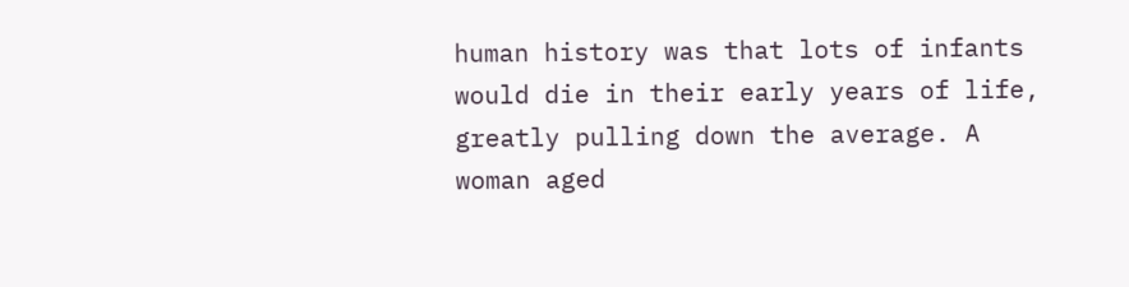human history was that lots of infants would die in their early years of life, greatly pulling down the average. A woman aged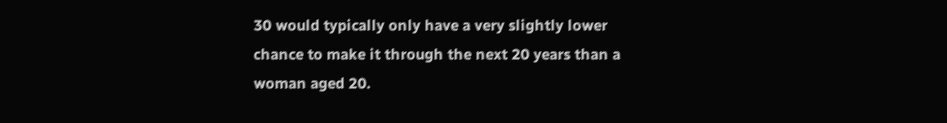30 would typically only have a very slightly lower chance to make it through the next 20 years than a woman aged 20.